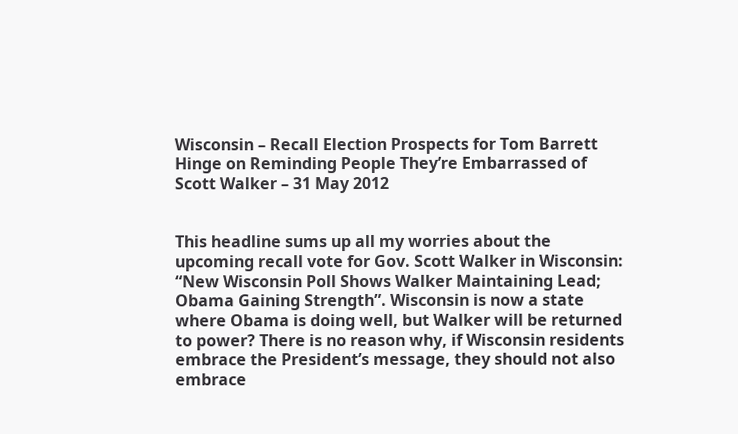Wisconsin – Recall Election Prospects for Tom Barrett Hinge on Reminding People They’re Embarrassed of Scott Walker – 31 May 2012


This headline sums up all my worries about the upcoming recall vote for Gov. Scott Walker in Wisconsin: “New Wisconsin Poll Shows Walker Maintaining Lead; Obama Gaining Strength”. Wisconsin is now a state where Obama is doing well, but Walker will be returned to power? There is no reason why, if Wisconsin residents embrace the President’s message, they should not also embrace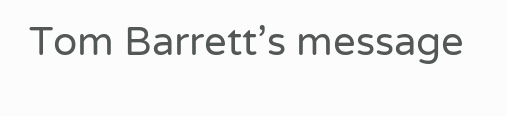Tom Barrett’s message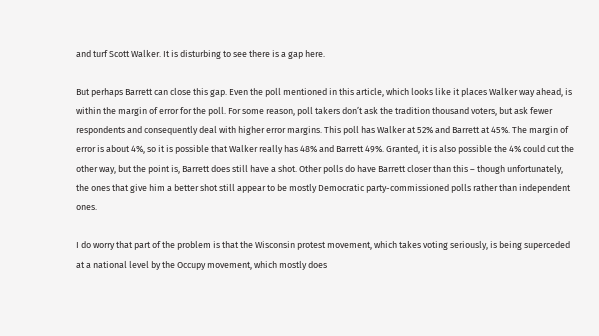and turf Scott Walker. It is disturbing to see there is a gap here.

But perhaps Barrett can close this gap. Even the poll mentioned in this article, which looks like it places Walker way ahead, is within the margin of error for the poll. For some reason, poll takers don’t ask the tradition thousand voters, but ask fewer respondents and consequently deal with higher error margins. This poll has Walker at 52% and Barrett at 45%. The margin of error is about 4%, so it is possible that Walker really has 48% and Barrett 49%. Granted, it is also possible the 4% could cut the other way, but the point is, Barrett does still have a shot. Other polls do have Barrett closer than this – though unfortunately, the ones that give him a better shot still appear to be mostly Democratic party-commissioned polls rather than independent ones.

I do worry that part of the problem is that the Wisconsin protest movement, which takes voting seriously, is being superceded at a national level by the Occupy movement, which mostly does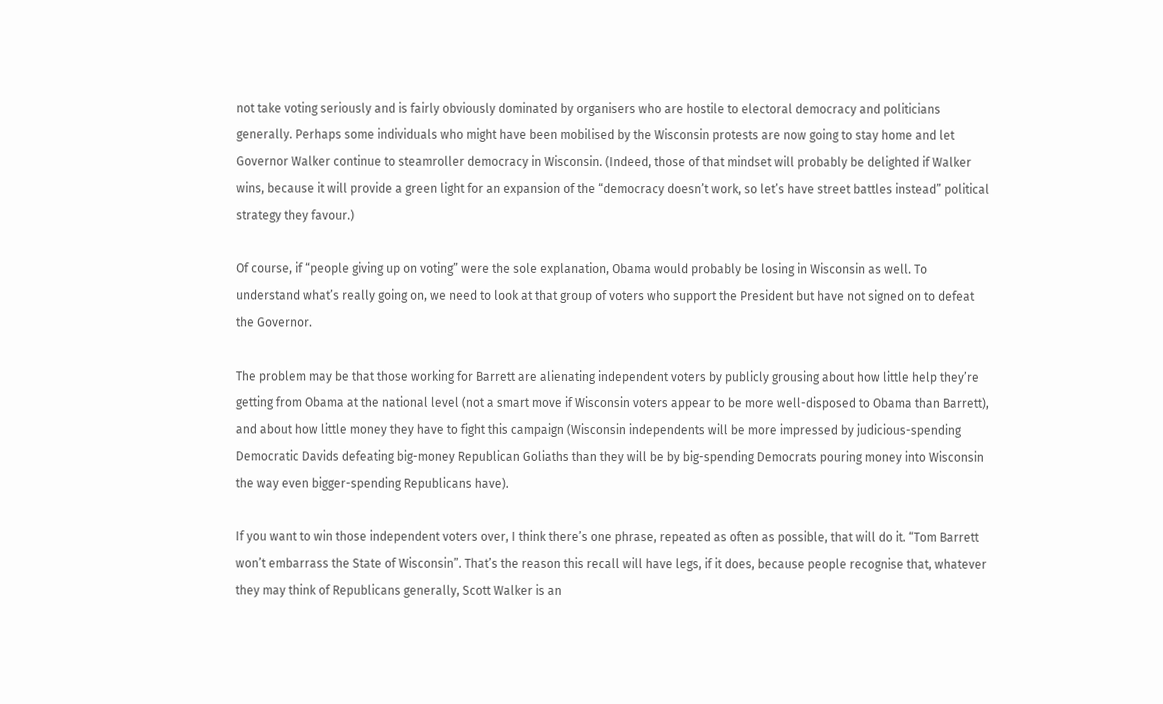not take voting seriously and is fairly obviously dominated by organisers who are hostile to electoral democracy and politicians generally. Perhaps some individuals who might have been mobilised by the Wisconsin protests are now going to stay home and let Governor Walker continue to steamroller democracy in Wisconsin. (Indeed, those of that mindset will probably be delighted if Walker wins, because it will provide a green light for an expansion of the “democracy doesn’t work, so let’s have street battles instead” political strategy they favour.)

Of course, if “people giving up on voting” were the sole explanation, Obama would probably be losing in Wisconsin as well. To understand what’s really going on, we need to look at that group of voters who support the President but have not signed on to defeat the Governor.

The problem may be that those working for Barrett are alienating independent voters by publicly grousing about how little help they’re getting from Obama at the national level (not a smart move if Wisconsin voters appear to be more well-disposed to Obama than Barrett), and about how little money they have to fight this campaign (Wisconsin independents will be more impressed by judicious-spending Democratic Davids defeating big-money Republican Goliaths than they will be by big-spending Democrats pouring money into Wisconsin the way even bigger-spending Republicans have).

If you want to win those independent voters over, I think there’s one phrase, repeated as often as possible, that will do it. “Tom Barrett won’t embarrass the State of Wisconsin”. That’s the reason this recall will have legs, if it does, because people recognise that, whatever they may think of Republicans generally, Scott Walker is an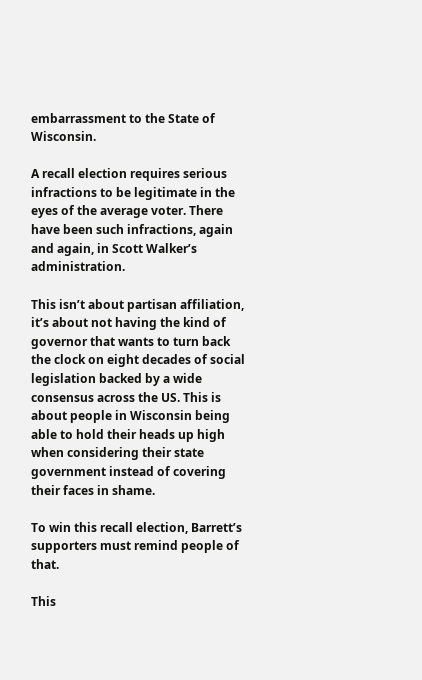embarrassment to the State of Wisconsin.

A recall election requires serious infractions to be legitimate in the eyes of the average voter. There have been such infractions, again and again, in Scott Walker’s administration.

This isn’t about partisan affiliation, it’s about not having the kind of governor that wants to turn back the clock on eight decades of social legislation backed by a wide consensus across the US. This is about people in Wisconsin being able to hold their heads up high when considering their state government instead of covering their faces in shame.

To win this recall election, Barrett’s supporters must remind people of that.

This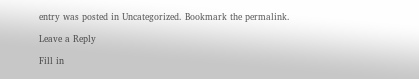entry was posted in Uncategorized. Bookmark the permalink.

Leave a Reply

Fill in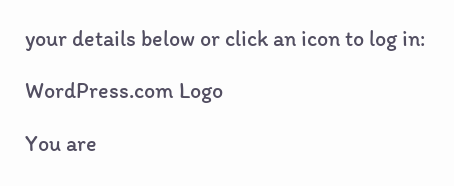your details below or click an icon to log in:

WordPress.com Logo

You are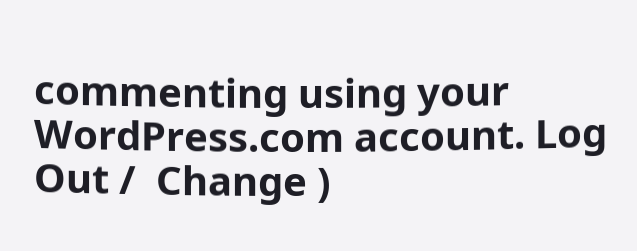commenting using your WordPress.com account. Log Out /  Change )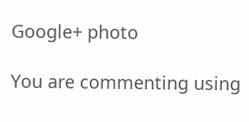Google+ photo

You are commenting using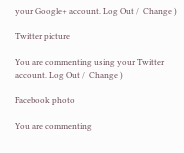your Google+ account. Log Out /  Change )

Twitter picture

You are commenting using your Twitter account. Log Out /  Change )

Facebook photo

You are commenting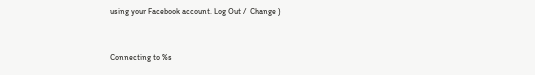using your Facebook account. Log Out /  Change )


Connecting to %s